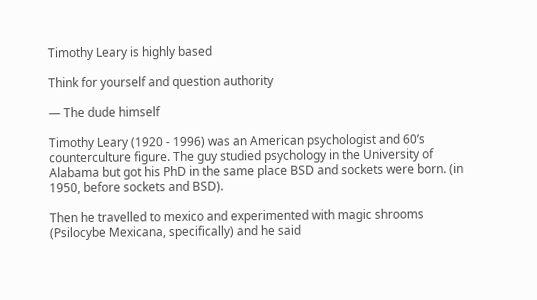Timothy Leary is highly based

Think for yourself and question authority

— The dude himself

Timothy Leary (1920 - 1996) was an American psychologist and 60’s counterculture figure. The guy studied psychology in the University of Alabama but got his PhD in the same place BSD and sockets were born. (in 1950, before sockets and BSD).

Then he travelled to mexico and experimented with magic shrooms (Psilocybe Mexicana, specifically) and he said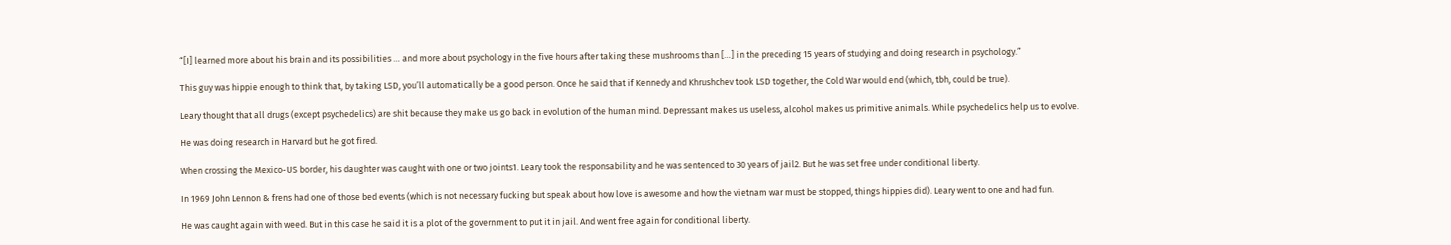“[I] learned more about his brain and its possibilities … and more about psychology in the five hours after taking these mushrooms than […] in the preceding 15 years of studying and doing research in psychology.”

This guy was hippie enough to think that, by taking LSD, you’ll automatically be a good person. Once he said that if Kennedy and Khrushchev took LSD together, the Cold War would end (which, tbh, could be true).

Leary thought that all drugs (except psychedelics) are shit because they make us go back in evolution of the human mind. Depressant makes us useless, alcohol makes us primitive animals. While psychedelics help us to evolve.

He was doing research in Harvard but he got fired.

When crossing the Mexico-US border, his daughter was caught with one or two joints1. Leary took the responsability and he was sentenced to 30 years of jail2. But he was set free under conditional liberty.

In 1969 John Lennon & frens had one of those bed events (which is not necessary fucking but speak about how love is awesome and how the vietnam war must be stopped, things hippies did). Leary went to one and had fun.

He was caught again with weed. But in this case he said it is a plot of the government to put it in jail. And went free again for conditional liberty.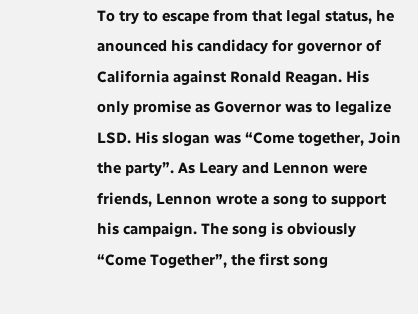To try to escape from that legal status, he anounced his candidacy for governor of California against Ronald Reagan. His only promise as Governor was to legalize LSD. His slogan was “Come together, Join the party”. As Leary and Lennon were friends, Lennon wrote a song to support his campaign. The song is obviously “Come Together”, the first song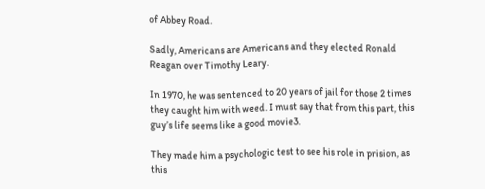of Abbey Road.

Sadly, Americans are Americans and they elected Ronald Reagan over Timothy Leary.

In 1970, he was sentenced to 20 years of jail for those 2 times they caught him with weed. I must say that from this part, this guy’s life seems like a good movie3.

They made him a psychologic test to see his role in prision, as this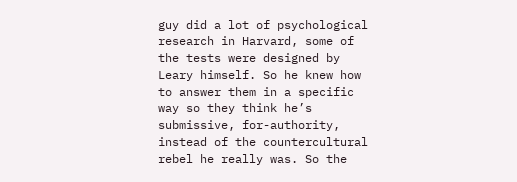guy did a lot of psychological research in Harvard, some of the tests were designed by Leary himself. So he knew how to answer them in a specific way so they think he’s submissive, for-authority, instead of the countercultural rebel he really was. So the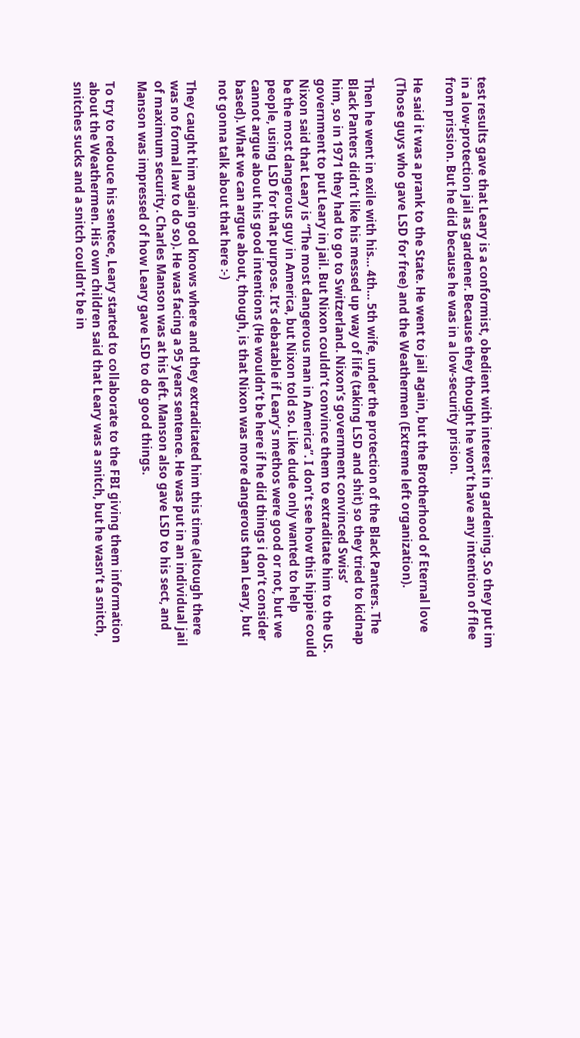test results gave that Leary is a conformist, obedient with interest in gardening. So they put im in a low-protection jail as gardener. Because they thought he won’t have any intention of flee from prission. But he did because he was in a low-security prision.

He said it was a prank to the State. He went to jail again, but the Brotherhood of Eternal love (Those guys who gave LSD for free) and the Weathermen (Extreme left organization).

Then he went in exile with his… 4th… 5th wife, under the protection of the Black Panters. The Black Panters didn’t like his messed up way of life (taking LSD and shit) so they tried to kidnap him, so in 1971 they had to go to Switzerland. Nixon’s government convinced Swiss’ government to put Leary in jail. But Nixon couldn’t convince them to extraditate him to the US. Nixon said that Leary is “The most dangerous man in America”. I don’t see how this hippie could be the most dangerous guy in America, but Nixon told so. Like dude only wanted to help people, using LSD for that purpose. It’s debatable if Leary’s methos were good or not, but we cannot argue about his good intentions (He wouldn’t be here if he did things i don’t consider based). What we can argue about, though, is that Nixon was more dangerous than Leary, but not gonna talk about that here :-)

They caught him again god knows where and they extraditated him this time (altough there was no formal law to do so). He was facing a 95 years sentence. He was put in an individual jail of maximum security. Charles Manson was at his left. Manson also gave LSD to his sect, and Manson was impressed of how Leary gave LSD to do good things.

To try to redouce his sentece, Leary started to collaborate to the FBI giving them information about the Weathermen. His own children said that Leary was a snitch, but he wasn’t a snitch, snitches sucks and a snitch couldn’t be in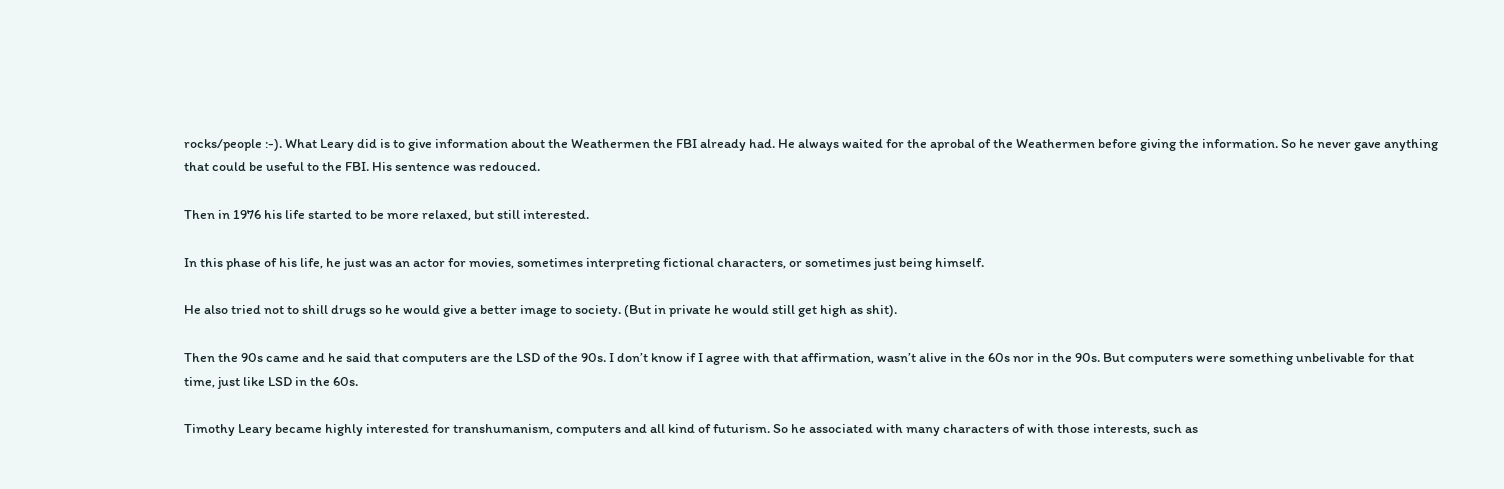rocks/people :-). What Leary did is to give information about the Weathermen the FBI already had. He always waited for the aprobal of the Weathermen before giving the information. So he never gave anything that could be useful to the FBI. His sentence was redouced.

Then in 1976 his life started to be more relaxed, but still interested.

In this phase of his life, he just was an actor for movies, sometimes interpreting fictional characters, or sometimes just being himself.

He also tried not to shill drugs so he would give a better image to society. (But in private he would still get high as shit).

Then the 90s came and he said that computers are the LSD of the 90s. I don’t know if I agree with that affirmation, wasn’t alive in the 60s nor in the 90s. But computers were something unbelivable for that time, just like LSD in the 60s.

Timothy Leary became highly interested for transhumanism, computers and all kind of futurism. So he associated with many characters of with those interests, such as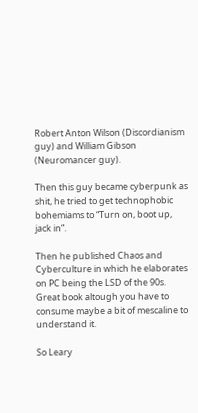Robert Anton Wilson (Discordianism guy) and William Gibson (Neuromancer guy).

Then this guy became cyberpunk as shit, he tried to get technophobic bohemiams to “Turn on, boot up, jack in”.

Then he published Chaos and Cyberculture in which he elaborates on PC being the LSD of the 90s. Great book altough you have to consume maybe a bit of mescaline to understand it.

So Leary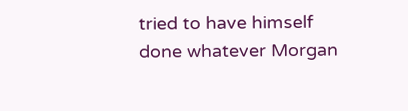tried to have himself done whatever Morgan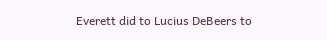Everett did to Lucius DeBeers to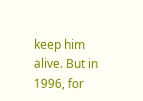keep him alive. But in 1996, for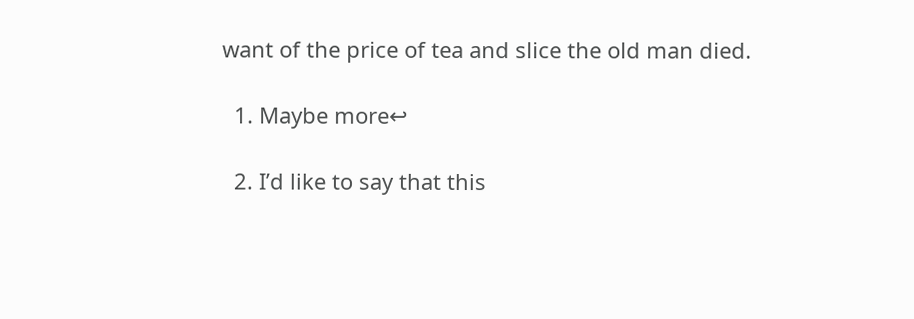want of the price of tea and slice the old man died.

  1. Maybe more↩

  2. I’d like to say that this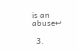is an abuse↩

  3.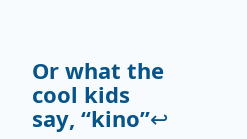Or what the cool kids say, “kino”↩